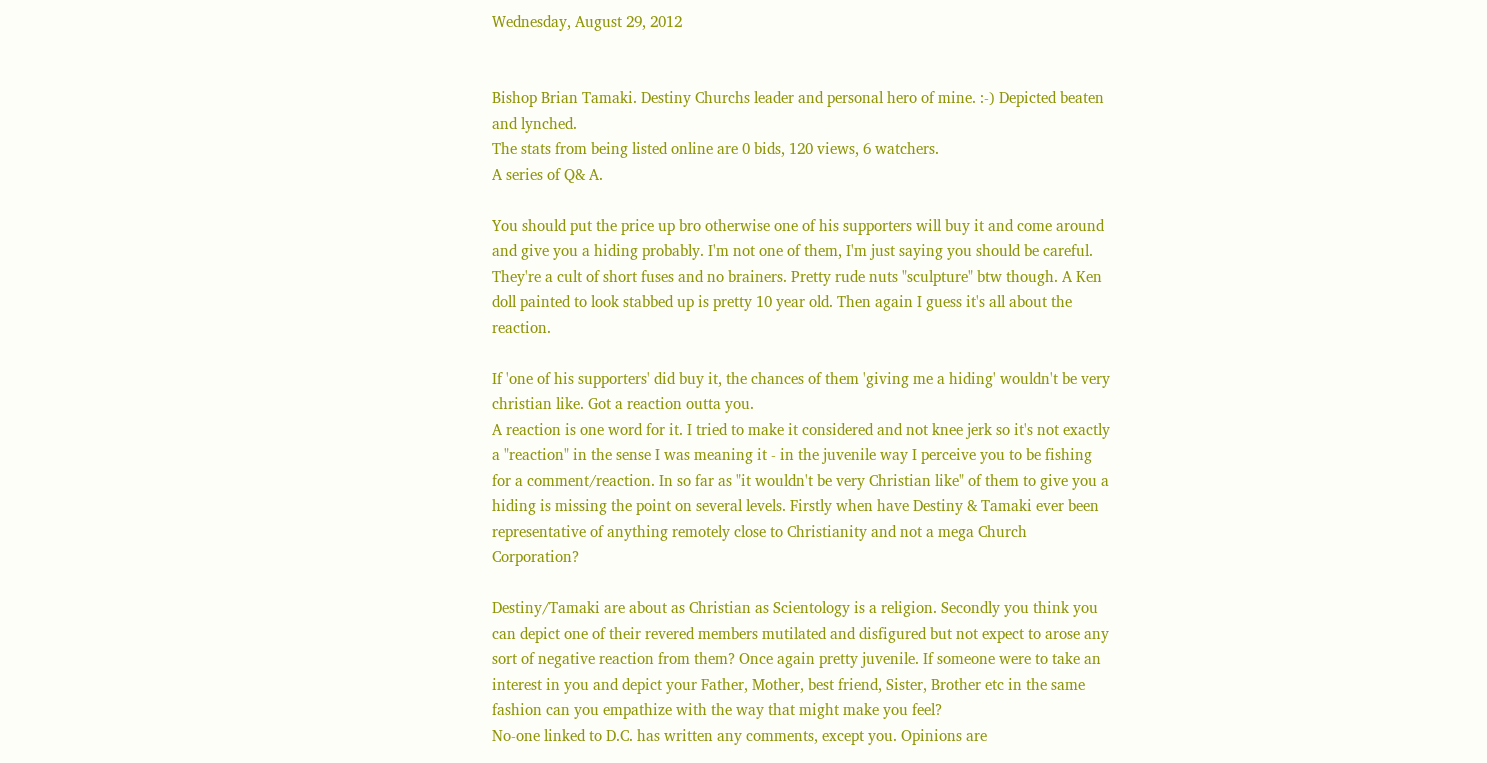Wednesday, August 29, 2012


Bishop Brian Tamaki. Destiny Churchs leader and personal hero of mine. :-) Depicted beaten and lynched.
The stats from being listed online are 0 bids, 120 views, 6 watchers.
A series of Q& A.

You should put the price up bro otherwise one of his supporters will buy it and come around and give you a hiding probably. I'm not one of them, I'm just saying you should be careful. They're a cult of short fuses and no brainers. Pretty rude nuts "sculpture" btw though. A Ken doll painted to look stabbed up is pretty 10 year old. Then again I guess it's all about the reaction.

If 'one of his supporters' did buy it, the chances of them 'giving me a hiding' wouldn't be very christian like. Got a reaction outta you.
A reaction is one word for it. I tried to make it considered and not knee jerk so it's not exactly a "reaction" in the sense I was meaning it - in the juvenile way I perceive you to be fishing for a comment/reaction. In so far as "it wouldn't be very Christian like" of them to give you a hiding is missing the point on several levels. Firstly when have Destiny & Tamaki ever been representative of anything remotely close to Christianity and not a mega Church Corporation?

Destiny/Tamaki are about as Christian as Scientology is a religion. Secondly you think you can depict one of their revered members mutilated and disfigured but not expect to arose any sort of negative reaction from them? Once again pretty juvenile. If someone were to take an interest in you and depict your Father, Mother, best friend, Sister, Brother etc in the same fashion can you empathize with the way that might make you feel?
No-one linked to D.C. has written any comments, except you. Opinions are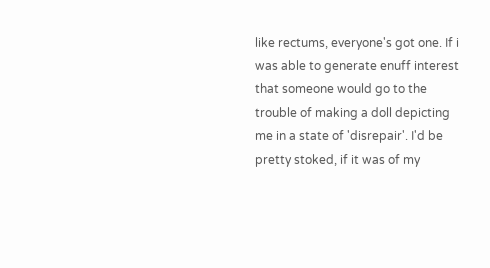like rectums, everyone's got one. If i was able to generate enuff interest that someone would go to the trouble of making a doll depicting me in a state of 'disrepair'. I'd be pretty stoked, if it was of my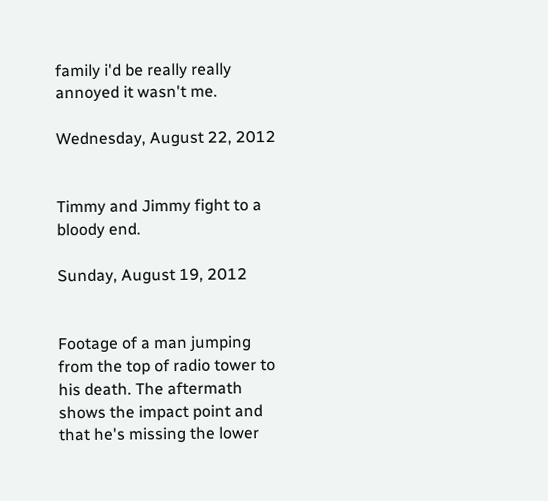family i'd be really really annoyed it wasn't me.

Wednesday, August 22, 2012


Timmy and Jimmy fight to a bloody end.

Sunday, August 19, 2012


Footage of a man jumping from the top of radio tower to his death. The aftermath shows the impact point and that he's missing the lower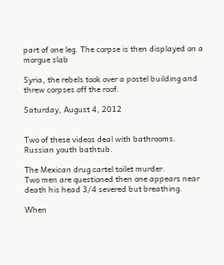part of one leg. The corpse is then displayed on a morgue slab

Syria, the rebels took over a postel building and threw corpses off the roof.

Saturday, August 4, 2012


Two of these videos deal with bathrooms.
Russian youth bathtub.

The Mexican drug cartel toilet murder.
Two men are questioned then one appears near death his head 3/4 severed but breathing.

When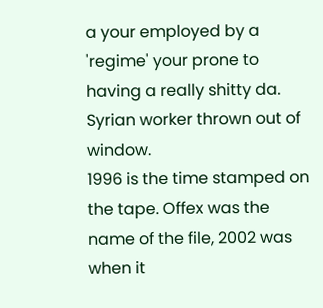a your employed by a 'regime' your prone to having a really shitty da.
Syrian worker thrown out of window.
1996 is the time stamped on the tape. Offex was the name of the file, 2002 was when it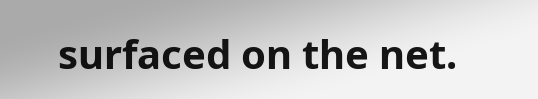surfaced on the net.